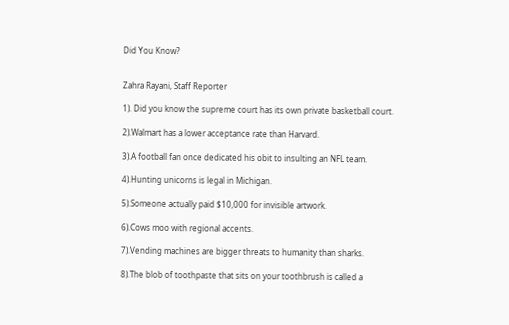Did You Know?


Zahra Rayani, Staff Reporter

1). Did you know the supreme court has its own private basketball court.

2).Walmart has a lower acceptance rate than Harvard.

3).A football fan once dedicated his obit to insulting an NFL team.

4).Hunting unicorns is legal in Michigan.

5).Someone actually paid $10,000 for invisible artwork.

6).Cows moo with regional accents.

7).Vending machines are bigger threats to humanity than sharks.

8).The blob of toothpaste that sits on your toothbrush is called a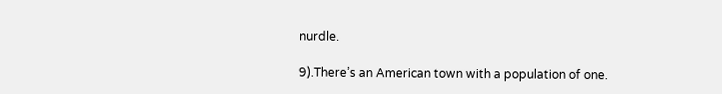nurdle.

9).There’s an American town with a population of one.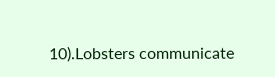10).Lobsters communicate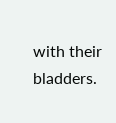with their bladders.